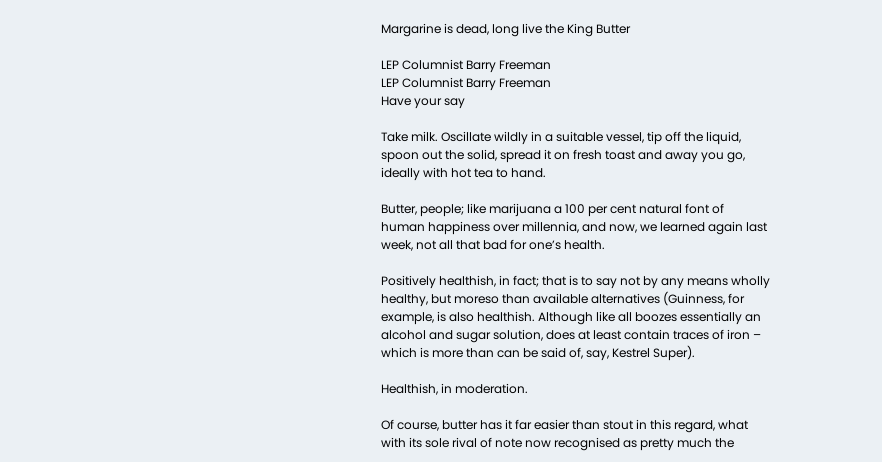Margarine is dead, long live the King Butter

LEP Columnist Barry Freeman
LEP Columnist Barry Freeman
Have your say

Take milk. Oscillate wildly in a suitable vessel, tip off the liquid, spoon out the solid, spread it on fresh toast and away you go, ideally with hot tea to hand.

Butter, people; like marijuana a 100 per cent natural font of human happiness over millennia, and now, we learned again last week, not all that bad for one’s health.

Positively healthish, in fact; that is to say not by any means wholly healthy, but moreso than available alternatives (Guinness, for example, is also healthish. Although like all boozes essentially an alcohol and sugar solution, does at least contain traces of iron – which is more than can be said of, say, Kestrel Super).

Healthish, in moderation.

Of course, butter has it far easier than stout in this regard, what with its sole rival of note now recognised as pretty much the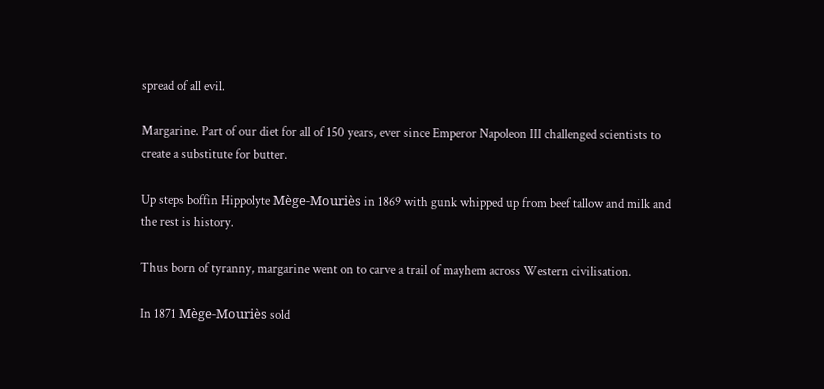spread of all evil.

Margarine. Part of our diet for all of 150 years, ever since Emperor Napoleon III challenged scientists to create a substitute for butter.

Up steps boffin Hippolyte Mège-Mouriès in 1869 with gunk whipped up from beef tallow and milk and the rest is history.

Thus born of tyranny, margarine went on to carve a trail of mayhem across Western civilisation.

In 1871 Mège-Mouriès sold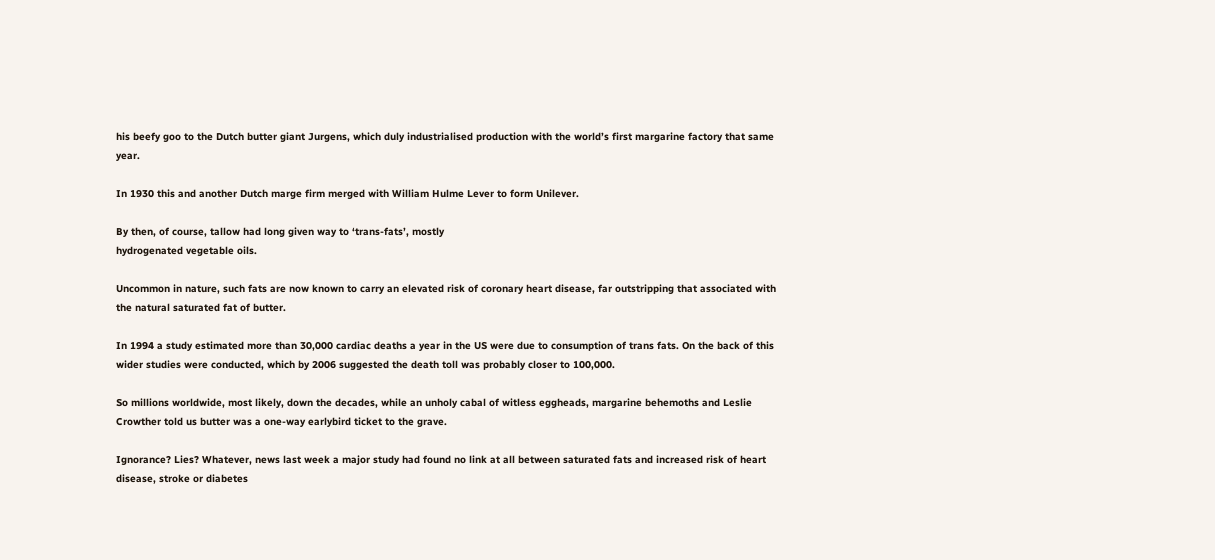his beefy goo to the Dutch butter giant Jurgens, which duly industrialised production with the world’s first margarine factory that same year.

In 1930 this and another Dutch marge firm merged with William Hulme Lever to form Unilever.

By then, of course, tallow had long given way to ‘trans-fats’, mostly
hydrogenated vegetable oils.

Uncommon in nature, such fats are now known to carry an elevated risk of coronary heart disease, far outstripping that associated with the natural saturated fat of butter.

In 1994 a study estimated more than 30,000 cardiac deaths a year in the US were due to consumption of trans fats. On the back of this wider studies were conducted, which by 2006 suggested the death toll was probably closer to 100,000.

So millions worldwide, most likely, down the decades, while an unholy cabal of witless eggheads, margarine behemoths and Leslie Crowther told us butter was a one-way earlybird ticket to the grave.

Ignorance? Lies? Whatever, news last week a major study had found no link at all between saturated fats and increased risk of heart disease, stroke or diabetes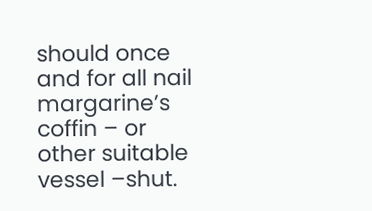should once and for all nail margarine’s coffin – or other suitable vessel –shut.